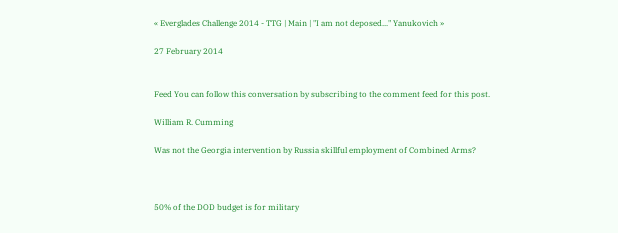« Everglades Challenge 2014 - TTG | Main | "I am not deposed..." Yanukovich »

27 February 2014


Feed You can follow this conversation by subscribing to the comment feed for this post.

William R. Cumming

Was not the Georgia intervention by Russia skillful employment of Combined Arms?



50% of the DOD budget is for military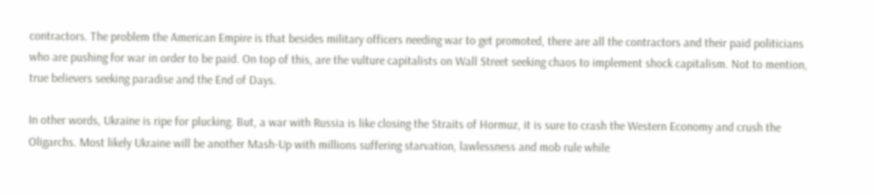contractors. The problem the American Empire is that besides military officers needing war to get promoted, there are all the contractors and their paid politicians who are pushing for war in order to be paid. On top of this, are the vulture capitalists on Wall Street seeking chaos to implement shock capitalism. Not to mention, true believers seeking paradise and the End of Days.

In other words, Ukraine is ripe for plucking. But, a war with Russia is like closing the Straits of Hormuz, it is sure to crash the Western Economy and crush the Oligarchs. Most likely Ukraine will be another Mash-Up with millions suffering starvation, lawlessness and mob rule while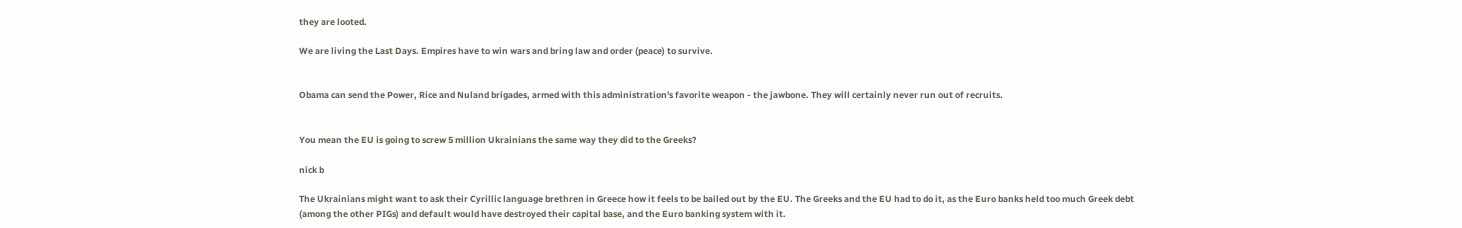they are looted.

We are living the Last Days. Empires have to win wars and bring law and order (peace) to survive.


Obama can send the Power, Rice and Nuland brigades, armed with this administration's favorite weapon - the jawbone. They will certainly never run out of recruits.


You mean the EU is going to screw 5 million Ukrainians the same way they did to the Greeks?

nick b

The Ukrainians might want to ask their Cyrillic language brethren in Greece how it feels to be bailed out by the EU. The Greeks and the EU had to do it, as the Euro banks held too much Greek debt (among the other PIGs) and default would have destroyed their capital base, and the Euro banking system with it.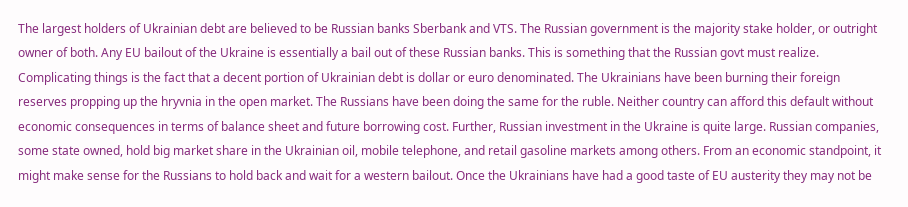The largest holders of Ukrainian debt are believed to be Russian banks Sberbank and VTS. The Russian government is the majority stake holder, or outright owner of both. Any EU bailout of the Ukraine is essentially a bail out of these Russian banks. This is something that the Russian govt must realize. Complicating things is the fact that a decent portion of Ukrainian debt is dollar or euro denominated. The Ukrainians have been burning their foreign reserves propping up the hryvnia in the open market. The Russians have been doing the same for the ruble. Neither country can afford this default without economic consequences in terms of balance sheet and future borrowing cost. Further, Russian investment in the Ukraine is quite large. Russian companies, some state owned, hold big market share in the Ukrainian oil, mobile telephone, and retail gasoline markets among others. From an economic standpoint, it might make sense for the Russians to hold back and wait for a western bailout. Once the Ukrainians have had a good taste of EU austerity they may not be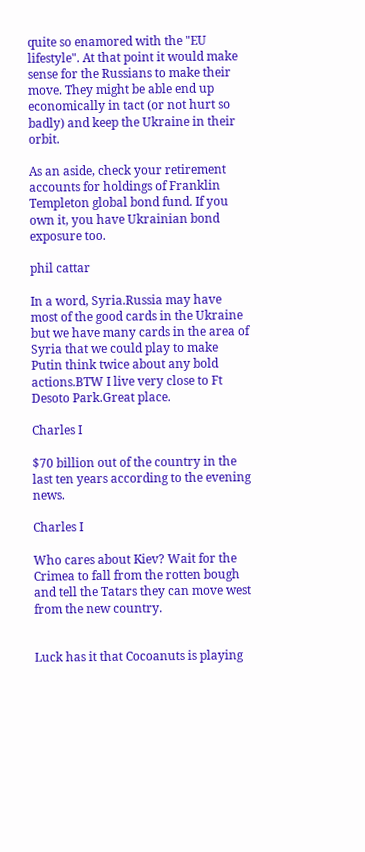quite so enamored with the "EU lifestyle". At that point it would make sense for the Russians to make their move. They might be able end up economically in tact (or not hurt so badly) and keep the Ukraine in their orbit.

As an aside, check your retirement accounts for holdings of Franklin Templeton global bond fund. If you own it, you have Ukrainian bond exposure too.

phil cattar

In a word, Syria.Russia may have most of the good cards in the Ukraine but we have many cards in the area of Syria that we could play to make Putin think twice about any bold actions.BTW I live very close to Ft Desoto Park.Great place.

Charles I

$70 billion out of the country in the last ten years according to the evening news.

Charles I

Who cares about Kiev? Wait for the Crimea to fall from the rotten bough and tell the Tatars they can move west from the new country.


Luck has it that Cocoanuts is playing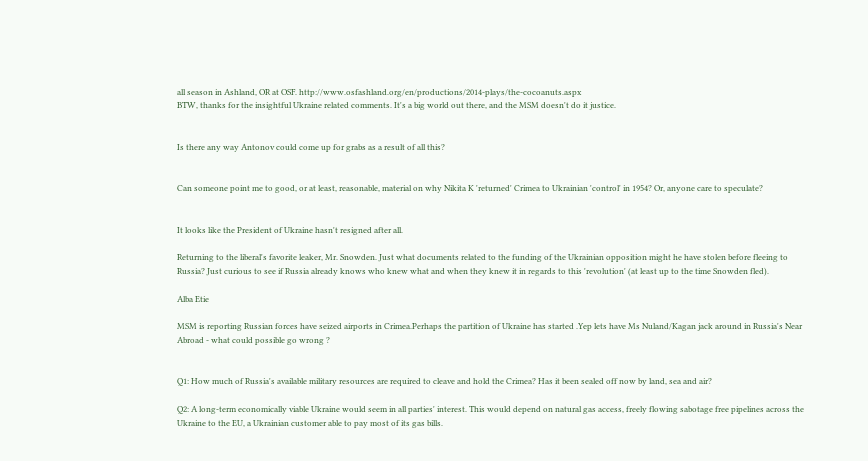all season in Ashland, OR at OSF. http://www.osfashland.org/en/productions/2014-plays/the-cocoanuts.aspx
BTW, thanks for the insightful Ukraine related comments. It's a big world out there, and the MSM doesn't do it justice.


Is there any way Antonov could come up for grabs as a result of all this?


Can someone point me to good, or at least, reasonable, material on why Nikita K 'returned' Crimea to Ukrainian 'control' in 1954? Or, anyone care to speculate?


It looks like the President of Ukraine hasn't resigned after all.

Returning to the liberal's favorite leaker, Mr. Snowden. Just what documents related to the funding of the Ukrainian opposition might he have stolen before fleeing to Russia? Just curious to see if Russia already knows who knew what and when they knew it in regards to this 'revolution' (at least up to the time Snowden fled).

Alba Etie

MSM is reporting Russian forces have seized airports in Crimea.Perhaps the partition of Ukraine has started .Yep lets have Ms Nuland/Kagan jack around in Russia's Near Abroad - what could possible go wrong ?


Q1: How much of Russia's available military resources are required to cleave and hold the Crimea? Has it been sealed off now by land, sea and air?

Q2: A long-term economically viable Ukraine would seem in all parties' interest. This would depend on natural gas access, freely flowing sabotage free pipelines across the Ukraine to the EU, a Ukrainian customer able to pay most of its gas bills.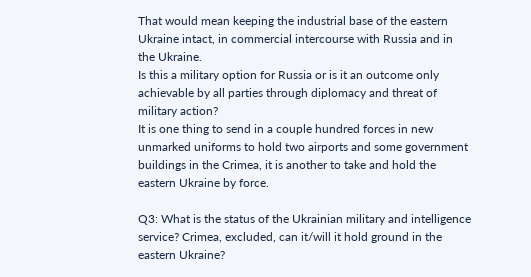That would mean keeping the industrial base of the eastern Ukraine intact, in commercial intercourse with Russia and in the Ukraine.
Is this a military option for Russia or is it an outcome only achievable by all parties through diplomacy and threat of military action?
It is one thing to send in a couple hundred forces in new unmarked uniforms to hold two airports and some government buildings in the Crimea, it is another to take and hold the eastern Ukraine by force.

Q3: What is the status of the Ukrainian military and intelligence service? Crimea, excluded, can it/will it hold ground in the eastern Ukraine?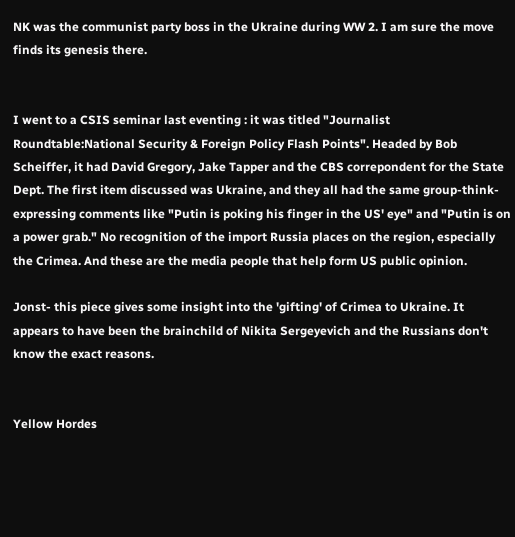NK was the communist party boss in the Ukraine during WW 2. I am sure the move finds its genesis there.


I went to a CSIS seminar last eventing : it was titled "Journalist Roundtable:National Security & Foreign Policy Flash Points". Headed by Bob Scheiffer, it had David Gregory, Jake Tapper and the CBS correpondent for the State Dept. The first item discussed was Ukraine, and they all had the same group-think- expressing comments like "Putin is poking his finger in the US' eye" and "Putin is on a power grab." No recognition of the import Russia places on the region, especially the Crimea. And these are the media people that help form US public opinion.

Jonst- this piece gives some insight into the 'gifting' of Crimea to Ukraine. It appears to have been the brainchild of Nikita Sergeyevich and the Russians don't know the exact reasons.


Yellow Hordes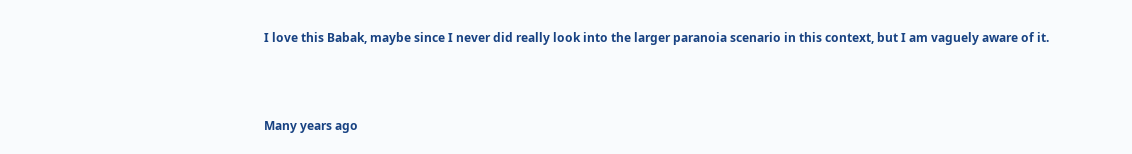I love this Babak, maybe since I never did really look into the larger paranoia scenario in this context, but I am vaguely aware of it.



Many years ago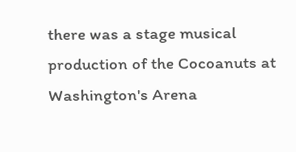there was a stage musical production of the Cocoanuts at Washington's Arena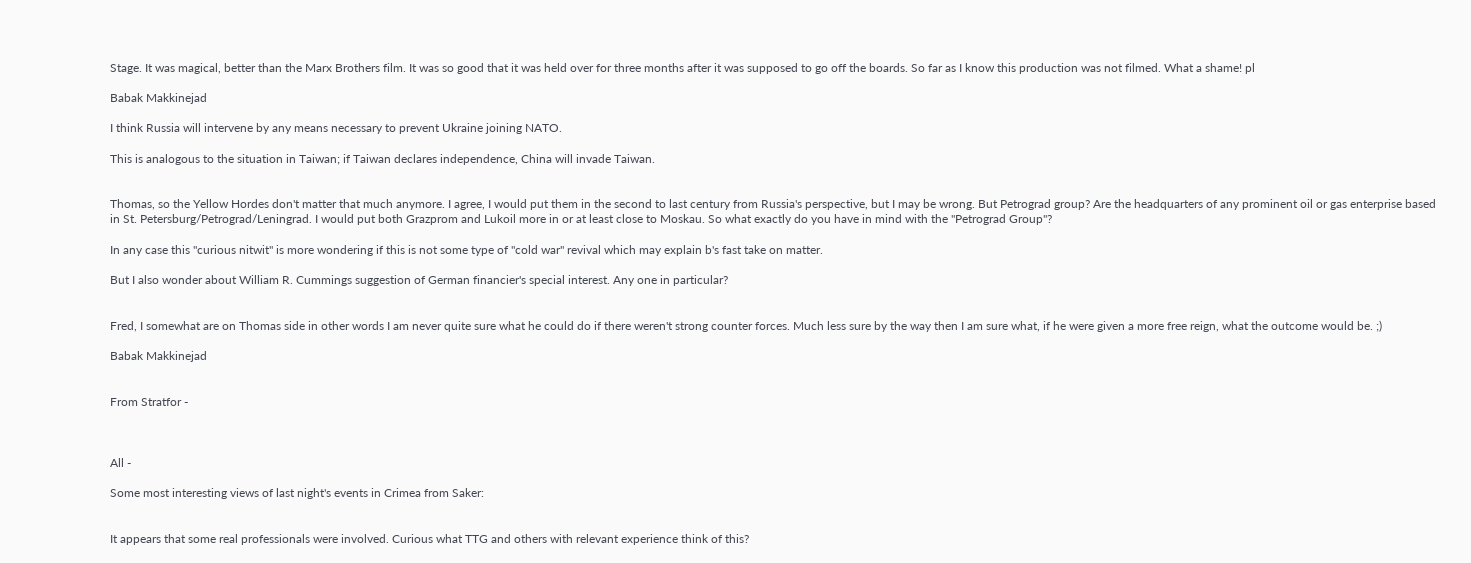Stage. It was magical, better than the Marx Brothers film. It was so good that it was held over for three months after it was supposed to go off the boards. So far as I know this production was not filmed. What a shame! pl

Babak Makkinejad

I think Russia will intervene by any means necessary to prevent Ukraine joining NATO.

This is analogous to the situation in Taiwan; if Taiwan declares independence, China will invade Taiwan.


Thomas, so the Yellow Hordes don't matter that much anymore. I agree, I would put them in the second to last century from Russia's perspective, but I may be wrong. But Petrograd group? Are the headquarters of any prominent oil or gas enterprise based in St. Petersburg/Petrograd/Leningrad. I would put both Grazprom and Lukoil more in or at least close to Moskau. So what exactly do you have in mind with the "Petrograd Group"?

In any case this "curious nitwit" is more wondering if this is not some type of "cold war" revival which may explain b's fast take on matter.

But I also wonder about William R. Cummings suggestion of German financier's special interest. Any one in particular?


Fred, I somewhat are on Thomas side in other words I am never quite sure what he could do if there weren't strong counter forces. Much less sure by the way then I am sure what, if he were given a more free reign, what the outcome would be. ;)

Babak Makkinejad


From Stratfor -



All -

Some most interesting views of last night's events in Crimea from Saker:


It appears that some real professionals were involved. Curious what TTG and others with relevant experience think of this?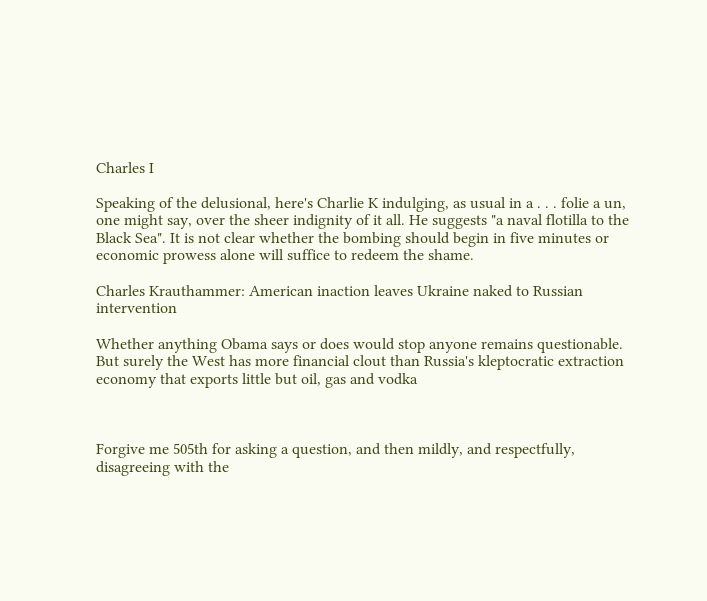Charles I

Speaking of the delusional, here's Charlie K indulging, as usual in a . . . folie a un, one might say, over the sheer indignity of it all. He suggests "a naval flotilla to the Black Sea". It is not clear whether the bombing should begin in five minutes or economic prowess alone will suffice to redeem the shame.

Charles Krauthammer: American inaction leaves Ukraine naked to Russian intervention

Whether anything Obama says or does would stop anyone remains questionable. But surely the West has more financial clout than Russia's kleptocratic extraction economy that exports little but oil, gas and vodka



Forgive me 505th for asking a question, and then mildly, and respectfully, disagreeing with the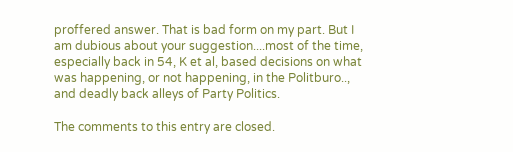proffered answer. That is bad form on my part. But I am dubious about your suggestion....most of the time, especially back in 54, K et al, based decisions on what was happening, or not happening, in the Politburo.., and deadly back alleys of Party Politics.

The comments to this entry are closed.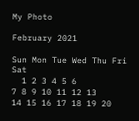My Photo

February 2021

Sun Mon Tue Wed Thu Fri Sat
  1 2 3 4 5 6
7 8 9 10 11 12 13
14 15 16 17 18 19 20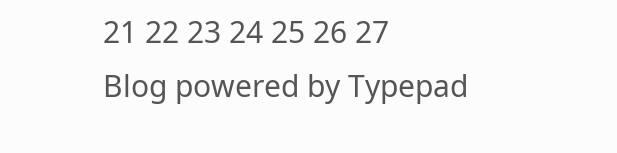21 22 23 24 25 26 27
Blog powered by Typepad